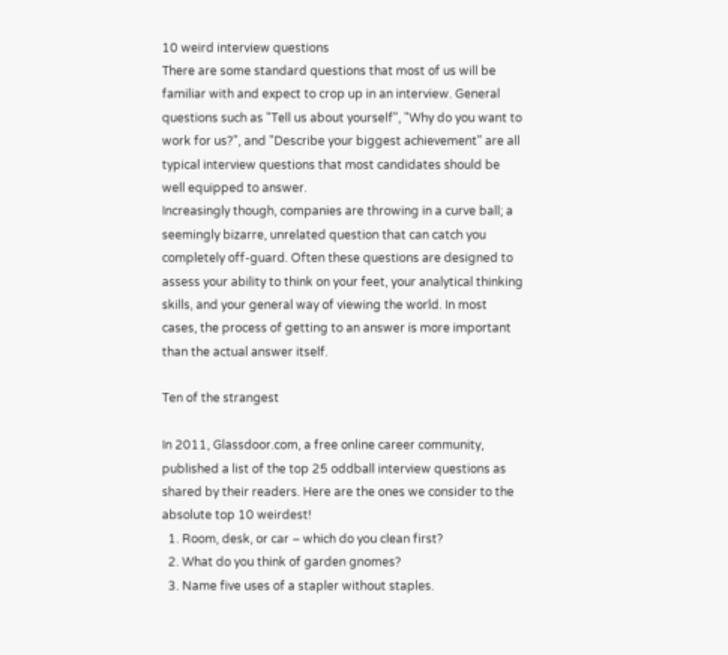10 weird interview questions
There are some standard questions that most of us will be familiar with and expect to crop up in an interview. General questions such as "Tell us about yourself", "Why do you want to work for us?", and "Describe your biggest achievement" are all typical interview questions that most candidates should be well equipped to answer.
Increasingly though, companies are throwing in a curve ball; a seemingly bizarre, unrelated question that can catch you completely off-guard. Often these questions are designed to assess your ability to think on your feet, your analytical thinking skills, and your general way of viewing the world. In most cases, the process of getting to an answer is more important than the actual answer itself.

Ten of the strangest

In 2011, Glassdoor.com, a free online career community, published a list of the top 25 oddball interview questions as shared by their readers. Here are the ones we consider to the absolute top 10 weirdest!
  1. Room, desk, or car – which do you clean first?
  2. What do you think of garden gnomes?
  3. Name five uses of a stapler without staples.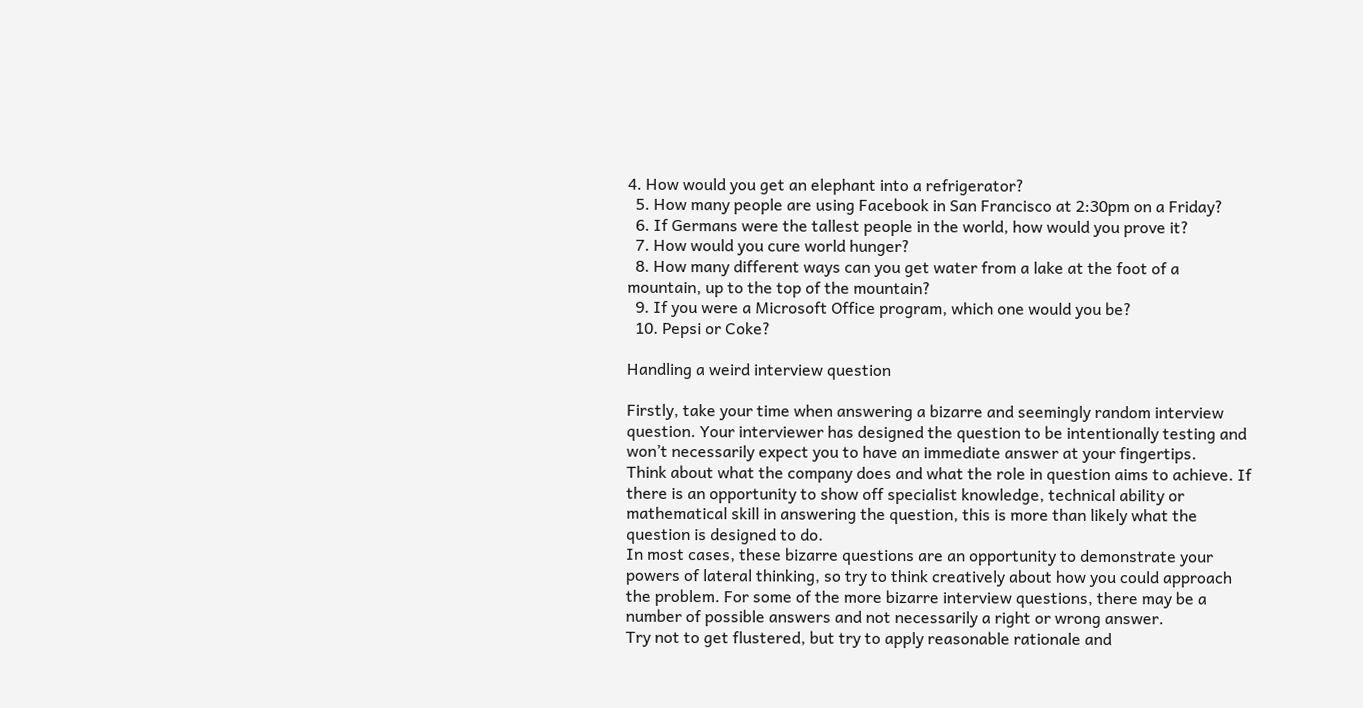4. How would you get an elephant into a refrigerator?
  5. How many people are using Facebook in San Francisco at 2:30pm on a Friday?
  6. If Germans were the tallest people in the world, how would you prove it?
  7. How would you cure world hunger?
  8. How many different ways can you get water from a lake at the foot of a mountain, up to the top of the mountain?
  9. If you were a Microsoft Office program, which one would you be?
  10. Pepsi or Coke?

Handling a weird interview question

Firstly, take your time when answering a bizarre and seemingly random interview question. Your interviewer has designed the question to be intentionally testing and won’t necessarily expect you to have an immediate answer at your fingertips.
Think about what the company does and what the role in question aims to achieve. If there is an opportunity to show off specialist knowledge, technical ability or mathematical skill in answering the question, this is more than likely what the question is designed to do.
In most cases, these bizarre questions are an opportunity to demonstrate your powers of lateral thinking, so try to think creatively about how you could approach the problem. For some of the more bizarre interview questions, there may be a number of possible answers and not necessarily a right or wrong answer.
Try not to get flustered, but try to apply reasonable rationale and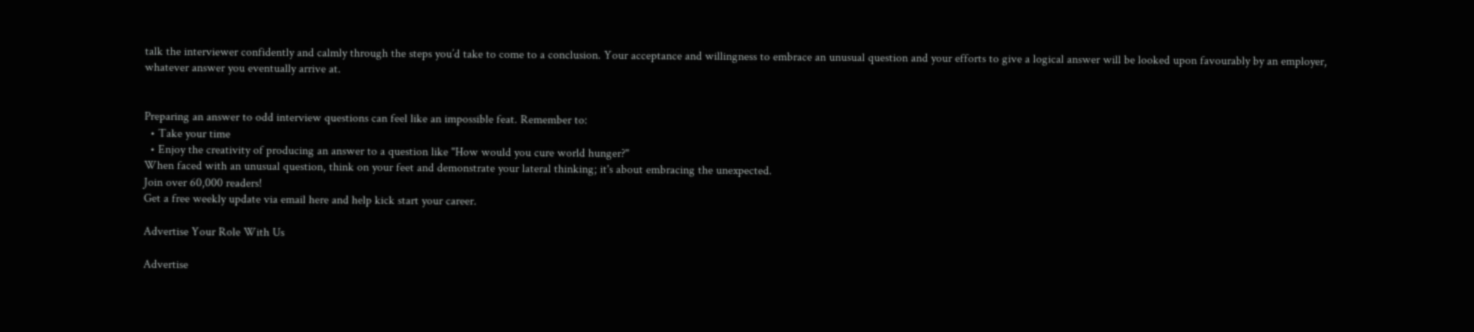talk the interviewer confidently and calmly through the steps you’d take to come to a conclusion. Your acceptance and willingness to embrace an unusual question and your efforts to give a logical answer will be looked upon favourably by an employer, whatever answer you eventually arrive at.


Preparing an answer to odd interview questions can feel like an impossible feat. Remember to:
  • Take your time
  • Enjoy the creativity of producing an answer to a question like "How would you cure world hunger?"
When faced with an unusual question, think on your feet and demonstrate your lateral thinking; it's about embracing the unexpected.
Join over 60,000 readers!
Get a free weekly update via email here and help kick start your career.

Advertise Your Role With Us

Advertise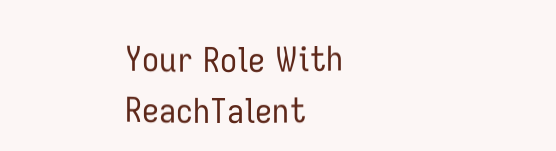Your Role With ReachTalent